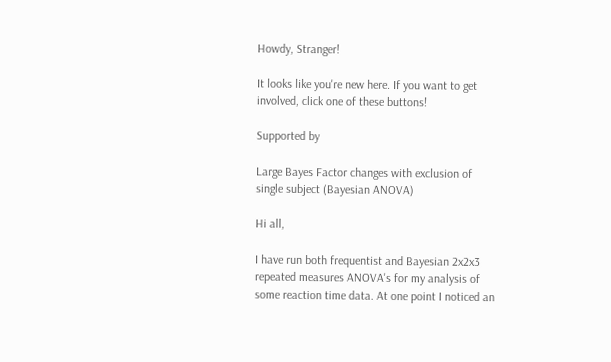Howdy, Stranger!

It looks like you're new here. If you want to get involved, click one of these buttons!

Supported by

Large Bayes Factor changes with exclusion of single subject (Bayesian ANOVA)

Hi all,

I have run both frequentist and Bayesian 2x2x3 repeated measures ANOVA's for my analysis of some reaction time data. At one point I noticed an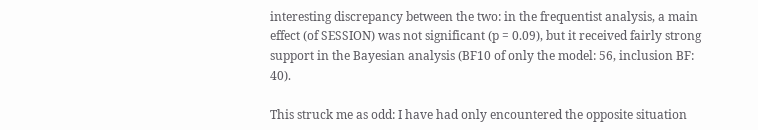interesting discrepancy between the two: in the frequentist analysis, a main effect (of SESSION) was not significant (p = 0.09), but it received fairly strong support in the Bayesian analysis (BF10 of only the model: 56, inclusion BF: 40).

This struck me as odd: I have had only encountered the opposite situation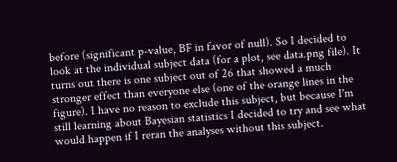before (significant p-value, BF in favor of null). So I decided to look at the individual subject data (for a plot, see data.png file). It turns out there is one subject out of 26 that showed a much stronger effect than everyone else (one of the orange lines in the figure). I have no reason to exclude this subject, but because I'm still learning about Bayesian statistics I decided to try and see what would happen if I reran the analyses without this subject.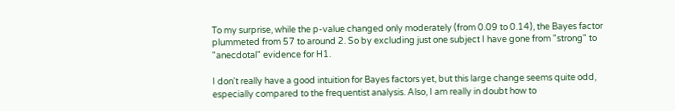To my surprise, while the p-value changed only moderately (from 0.09 to 0.14), the Bayes factor plummeted from 57 to around 2. So by excluding just one subject I have gone from "strong" to "anecdotal" evidence for H1.

I don't really have a good intuition for Bayes factors yet, but this large change seems quite odd, especially compared to the frequentist analysis. Also, I am really in doubt how to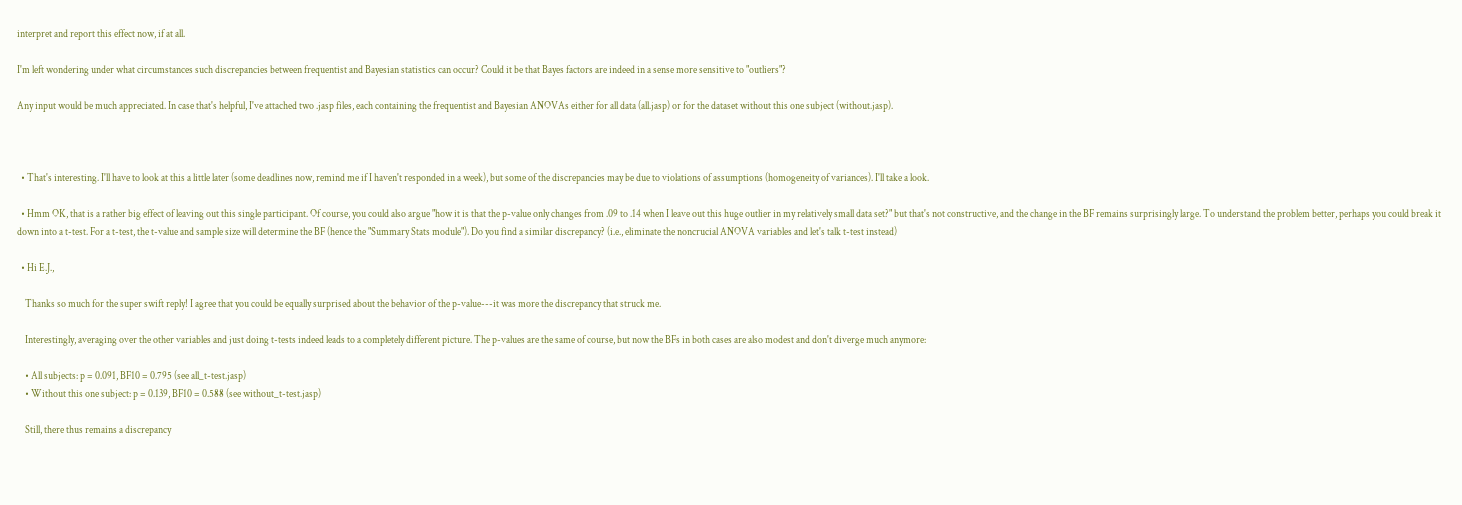interpret and report this effect now, if at all.

I'm left wondering under what circumstances such discrepancies between frequentist and Bayesian statistics can occur? Could it be that Bayes factors are indeed in a sense more sensitive to "outliers"?

Any input would be much appreciated. In case that's helpful, I've attached two .jasp files, each containing the frequentist and Bayesian ANOVAs either for all data (all.jasp) or for the dataset without this one subject (without.jasp).



  • That's interesting. I'll have to look at this a little later (some deadlines now, remind me if I haven't responded in a week), but some of the discrepancies may be due to violations of assumptions (homogeneity of variances). I'll take a look.

  • Hmm OK, that is a rather big effect of leaving out this single participant. Of course, you could also argue "how it is that the p-value only changes from .09 to .14 when I leave out this huge outlier in my relatively small data set?" but that's not constructive, and the change in the BF remains surprisingly large. To understand the problem better, perhaps you could break it down into a t-test. For a t-test, the t-value and sample size will determine the BF (hence the "Summary Stats module"). Do you find a similar discrepancy? (i.e., eliminate the noncrucial ANOVA variables and let's talk t-test instead)

  • Hi E.J.,

    Thanks so much for the super swift reply! I agree that you could be equally surprised about the behavior of the p-value---it was more the discrepancy that struck me.

    Interestingly, averaging over the other variables and just doing t-tests indeed leads to a completely different picture. The p-values are the same of course, but now the BFs in both cases are also modest and don't diverge much anymore:

    • All subjects: p = 0.091, BF10 = 0.795 (see all_t-test.jasp)
    • Without this one subject: p = 0.139, BF10 = 0.588 (see without_t-test.jasp)

    Still, there thus remains a discrepancy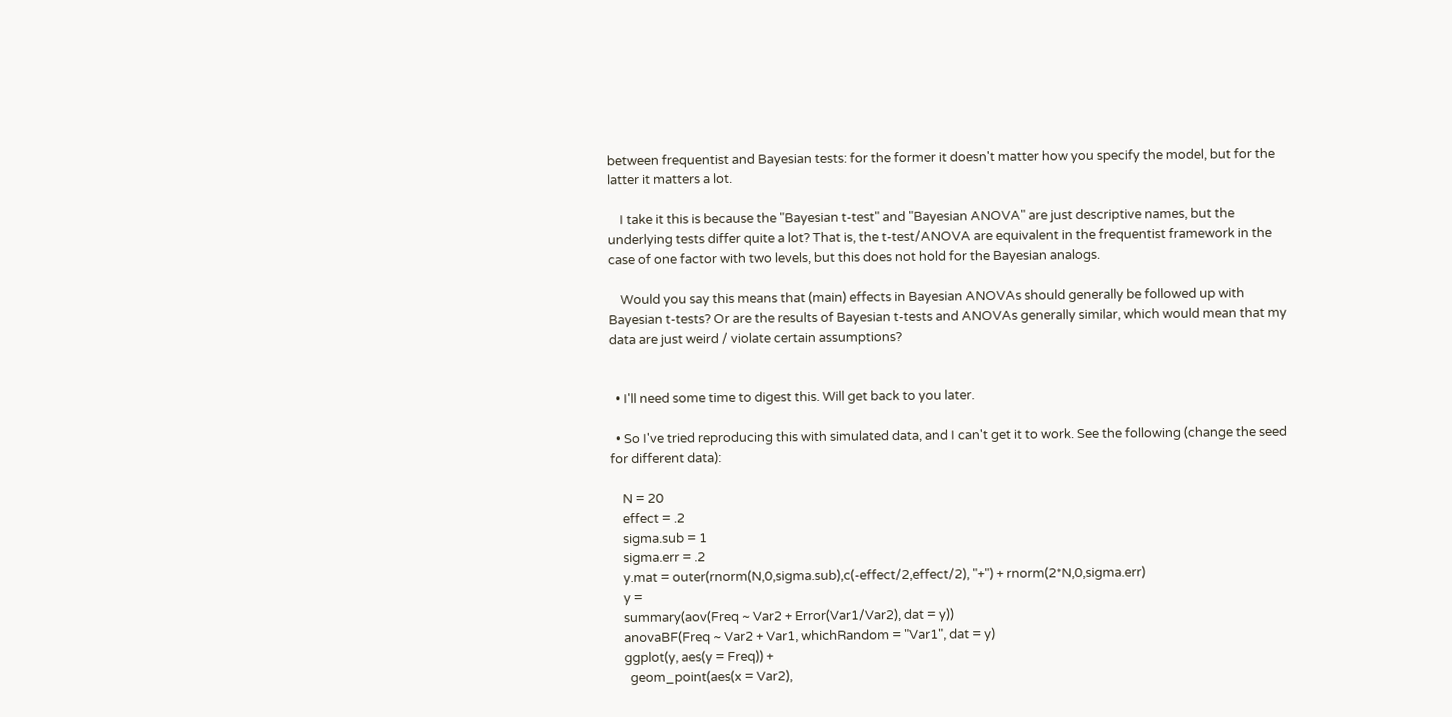between frequentist and Bayesian tests: for the former it doesn't matter how you specify the model, but for the latter it matters a lot.

    I take it this is because the "Bayesian t-test" and "Bayesian ANOVA" are just descriptive names, but the underlying tests differ quite a lot? That is, the t-test/ANOVA are equivalent in the frequentist framework in the case of one factor with two levels, but this does not hold for the Bayesian analogs.

    Would you say this means that (main) effects in Bayesian ANOVAs should generally be followed up with Bayesian t-tests? Or are the results of Bayesian t-tests and ANOVAs generally similar, which would mean that my data are just weird / violate certain assumptions?


  • I'll need some time to digest this. Will get back to you later.

  • So I've tried reproducing this with simulated data, and I can't get it to work. See the following (change the seed for different data):

    N = 20
    effect = .2
    sigma.sub = 1
    sigma.err = .2
    y.mat = outer(rnorm(N,0,sigma.sub),c(-effect/2,effect/2), "+") + rnorm(2*N,0,sigma.err)
    y =
    summary(aov(Freq ~ Var2 + Error(Var1/Var2), dat = y))
    anovaBF(Freq ~ Var2 + Var1, whichRandom = "Var1", dat = y)
    ggplot(y, aes(y = Freq)) +
      geom_point(aes(x = Var2),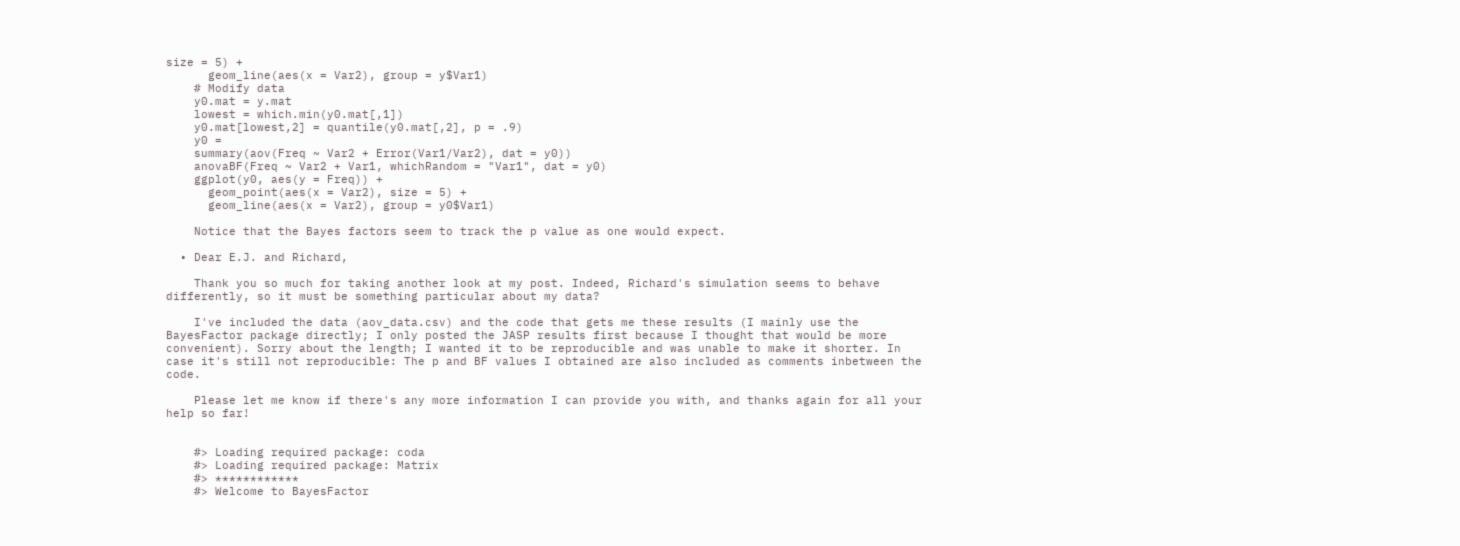size = 5) +
      geom_line(aes(x = Var2), group = y$Var1)
    # Modify data
    y0.mat = y.mat
    lowest = which.min(y0.mat[,1])
    y0.mat[lowest,2] = quantile(y0.mat[,2], p = .9)
    y0 =
    summary(aov(Freq ~ Var2 + Error(Var1/Var2), dat = y0))
    anovaBF(Freq ~ Var2 + Var1, whichRandom = "Var1", dat = y0)
    ggplot(y0, aes(y = Freq)) +
      geom_point(aes(x = Var2), size = 5) +
      geom_line(aes(x = Var2), group = y0$Var1)

    Notice that the Bayes factors seem to track the p value as one would expect.

  • Dear E.J. and Richard,

    Thank you so much for taking another look at my post. Indeed, Richard's simulation seems to behave differently, so it must be something particular about my data?

    I've included the data (aov_data.csv) and the code that gets me these results (I mainly use the BayesFactor package directly; I only posted the JASP results first because I thought that would be more convenient). Sorry about the length; I wanted it to be reproducible and was unable to make it shorter. In case it's still not reproducible: The p and BF values I obtained are also included as comments inbetween the code.

    Please let me know if there's any more information I can provide you with, and thanks again for all your help so far!


    #> Loading required package: coda
    #> Loading required package: Matrix
    #> ************
    #> Welcome to BayesFactor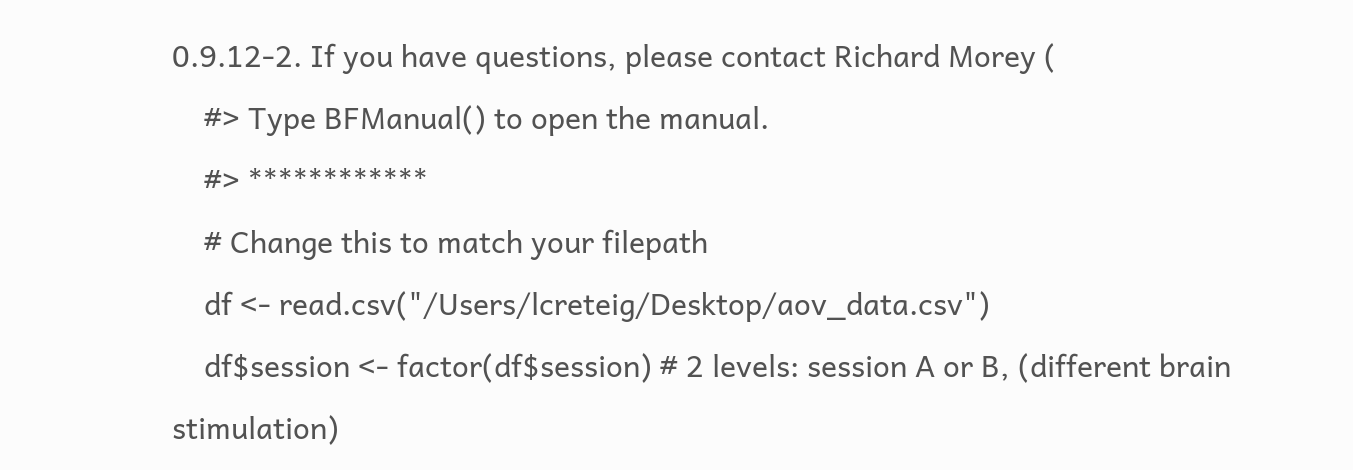0.9.12-2. If you have questions, please contact Richard Morey (
    #> Type BFManual() to open the manual.
    #> ************
    # Change this to match your filepath
    df <- read.csv("/Users/lcreteig/Desktop/aov_data.csv")
    df$session <- factor(df$session) # 2 levels: session A or B, (different brain stimulation)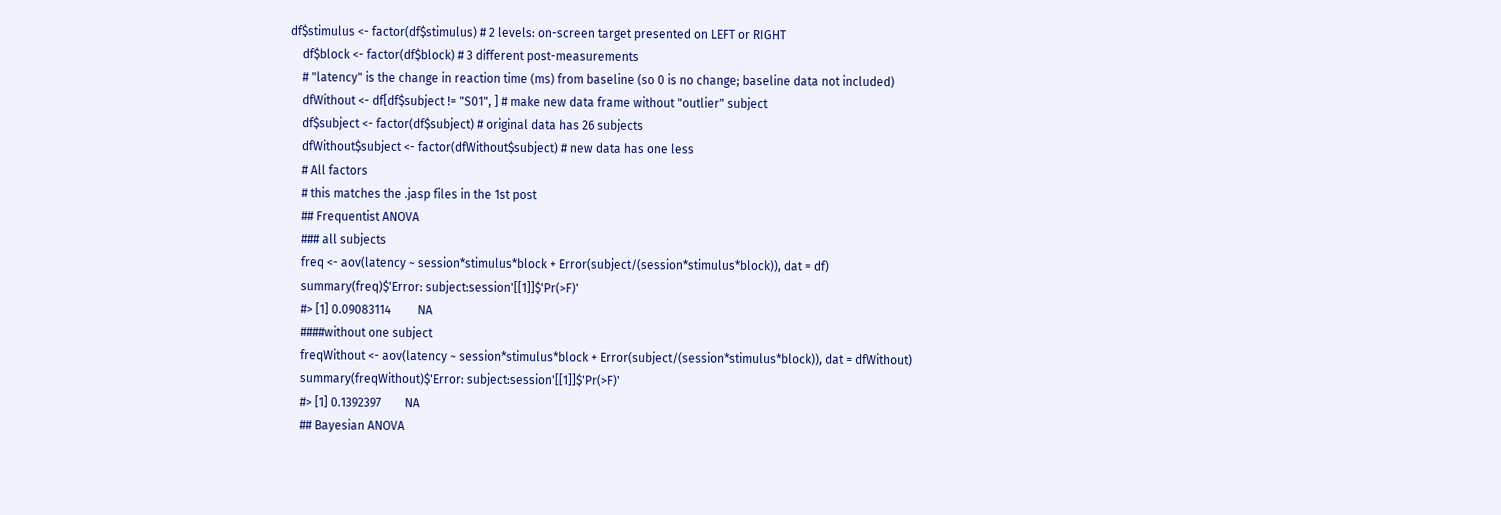df$stimulus <- factor(df$stimulus) # 2 levels: on-screen target presented on LEFT or RIGHT
    df$block <- factor(df$block) # 3 different post-measurements
    # "latency" is the change in reaction time (ms) from baseline (so 0 is no change; baseline data not included)
    dfWithout <- df[df$subject != "S01", ] # make new data frame without "outlier" subject
    df$subject <- factor(df$subject) # original data has 26 subjects
    dfWithout$subject <- factor(dfWithout$subject) # new data has one less
    # All factors
    # this matches the .jasp files in the 1st post
    ## Frequentist ANOVA
    ### all subjects
    freq <- aov(latency ~ session*stimulus*block + Error(subject/(session*stimulus*block)), dat = df)
    summary(freq)$'Error: subject:session'[[1]]$'Pr(>F)'
    #> [1] 0.09083114         NA
    ####without one subject
    freqWithout <- aov(latency ~ session*stimulus*block + Error(subject/(session*stimulus*block)), dat = dfWithout)
    summary(freqWithout)$'Error: subject:session'[[1]]$'Pr(>F)'
    #> [1] 0.1392397        NA
    ## Bayesian ANOVA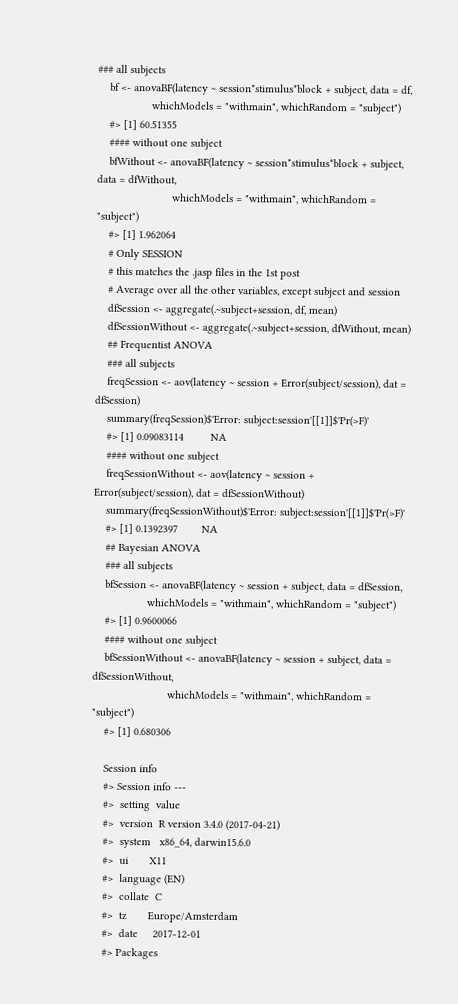### all subjects
    bf <- anovaBF(latency ~ session*stimulus*block + subject, data = df,
                  whichModels = "withmain", whichRandom = "subject")
    #> [1] 60.51355
    #### without one subject
    bfWithout <- anovaBF(latency ~ session*stimulus*block + subject, data = dfWithout,
                         whichModels = "withmain", whichRandom = "subject")
    #> [1] 1.962064
    # Only SESSION
    # this matches the .jasp files in the 1st post
    # Average over all the other variables, except subject and session
    dfSession <- aggregate(.~subject+session, df, mean)
    dfSessionWithout <- aggregate(.~subject+session, dfWithout, mean)
    ## Frequentist ANOVA
    ### all subjects
    freqSession <- aov(latency ~ session + Error(subject/session), dat = dfSession)
    summary(freqSession)$'Error: subject:session'[[1]]$'Pr(>F)'
    #> [1] 0.09083114         NA
    #### without one subject
    freqSessionWithout <- aov(latency ~ session + Error(subject/session), dat = dfSessionWithout)
    summary(freqSessionWithout)$'Error: subject:session'[[1]]$'Pr(>F)'
    #> [1] 0.1392397        NA
    ## Bayesian ANOVA
    ### all subjects
    bfSession <- anovaBF(latency ~ session + subject, data = dfSession,
                  whichModels = "withmain", whichRandom = "subject")
    #> [1] 0.9600066
    #### without one subject
    bfSessionWithout <- anovaBF(latency ~ session + subject, data = dfSessionWithout,
                         whichModels = "withmain", whichRandom = "subject")
    #> [1] 0.680306

    Session info
    #> Session info ---
    #>  setting  value
    #>  version  R version 3.4.0 (2017-04-21)
    #>  system   x86_64, darwin15.6.0
    #>  ui       X11
    #>  language (EN)
    #>  collate  C
    #>  tz       Europe/Amsterdam
    #>  date     2017-12-01
    #> Packages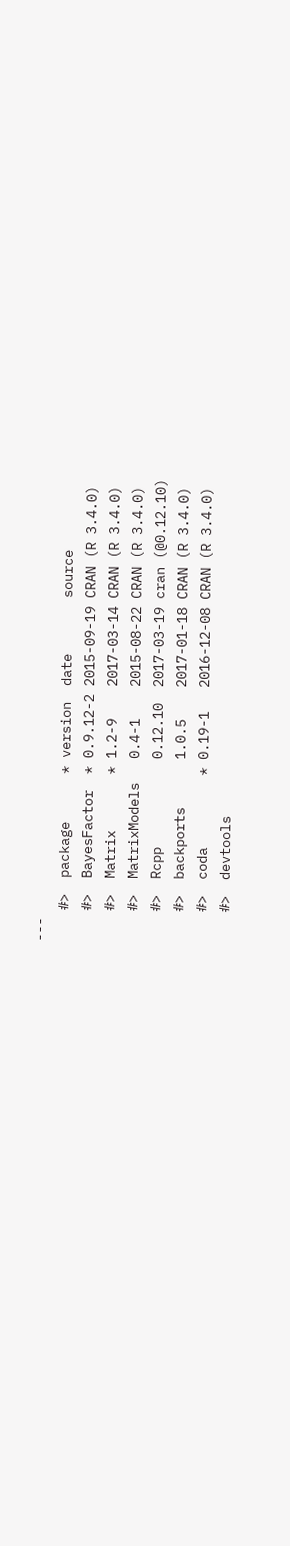---
    #>  package      * version  date       source
    #>  BayesFactor  * 0.9.12-2 2015-09-19 CRAN (R 3.4.0)
    #>  Matrix       * 1.2-9    2017-03-14 CRAN (R 3.4.0)
    #>  MatrixModels   0.4-1    2015-08-22 CRAN (R 3.4.0)
    #>  Rcpp           0.12.10  2017-03-19 cran (@0.12.10)
    #>  backports      1.0.5    2017-01-18 CRAN (R 3.4.0)
    #>  coda         * 0.19-1   2016-12-08 CRAN (R 3.4.0)
    #>  devtools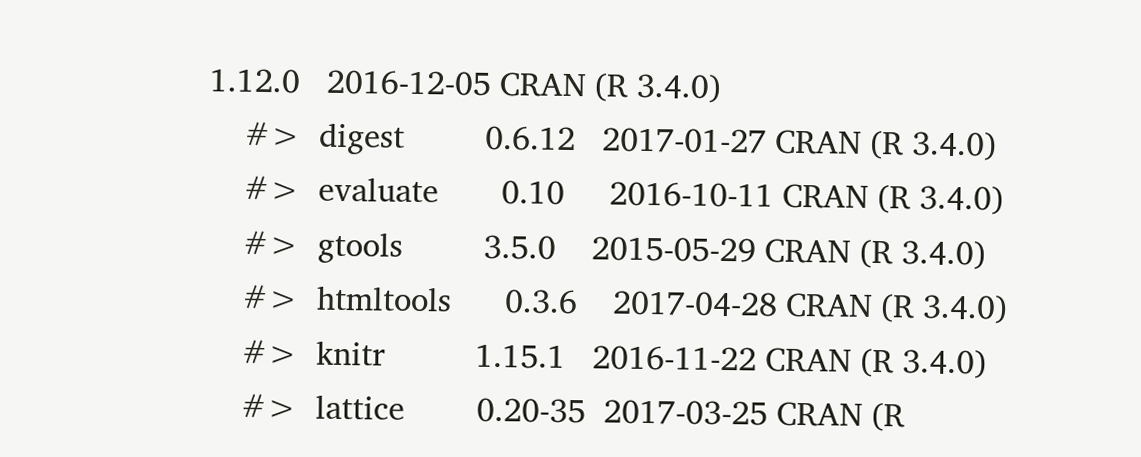1.12.0   2016-12-05 CRAN (R 3.4.0)
    #>  digest         0.6.12   2017-01-27 CRAN (R 3.4.0)
    #>  evaluate       0.10     2016-10-11 CRAN (R 3.4.0)
    #>  gtools         3.5.0    2015-05-29 CRAN (R 3.4.0)
    #>  htmltools      0.3.6    2017-04-28 CRAN (R 3.4.0)
    #>  knitr          1.15.1   2016-11-22 CRAN (R 3.4.0)
    #>  lattice        0.20-35  2017-03-25 CRAN (R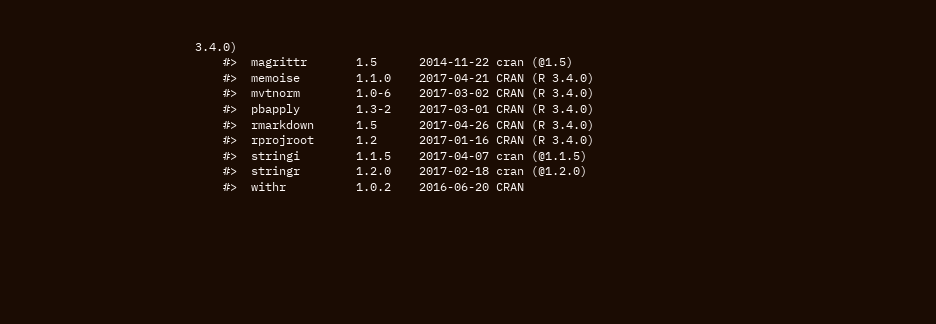3.4.0)
    #>  magrittr       1.5      2014-11-22 cran (@1.5)
    #>  memoise        1.1.0    2017-04-21 CRAN (R 3.4.0)
    #>  mvtnorm        1.0-6    2017-03-02 CRAN (R 3.4.0)
    #>  pbapply        1.3-2    2017-03-01 CRAN (R 3.4.0)
    #>  rmarkdown      1.5      2017-04-26 CRAN (R 3.4.0)
    #>  rprojroot      1.2      2017-01-16 CRAN (R 3.4.0)
    #>  stringi        1.1.5    2017-04-07 cran (@1.1.5)
    #>  stringr        1.2.0    2017-02-18 cran (@1.2.0)
    #>  withr          1.0.2    2016-06-20 CRAN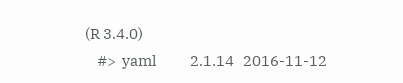(R 3.4.0)
    #>  yaml           2.1.14   2016-11-12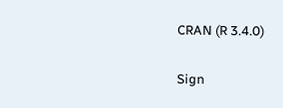CRAN (R 3.4.0)

Sign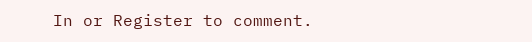In or Register to comment.